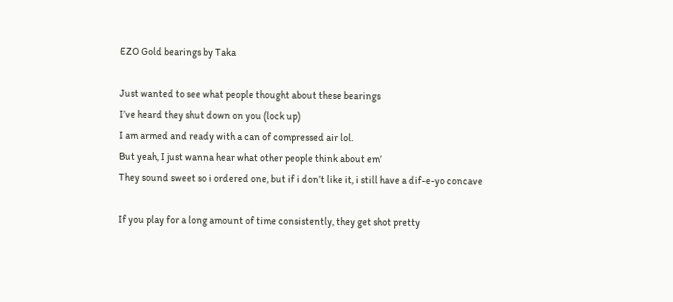EZO Gold bearings by Taka

Just wanted to see what people thought about these bearings
I’ve heard they shut down on you (lock up)
I am armed and ready with a can of compressed air lol.
But yeah, I just wanna hear what other people think about em’
They sound sweet so i ordered one, but if i don’t like it, i still have a dif-e-yo concave

If you play for a long amount of time consistently, they get shot pretty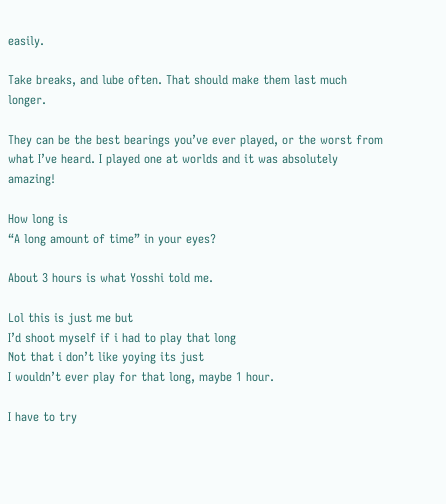easily.

Take breaks, and lube often. That should make them last much longer.

They can be the best bearings you’ve ever played, or the worst from what I’ve heard. I played one at worlds and it was absolutely amazing!

How long is
“A long amount of time” in your eyes?

About 3 hours is what Yosshi told me.

Lol this is just me but
I’d shoot myself if i had to play that long
Not that i don’t like yoying its just
I wouldn’t ever play for that long, maybe 1 hour.

I have to try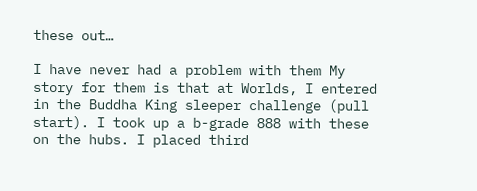these out…

I have never had a problem with them My story for them is that at Worlds, I entered in the Buddha King sleeper challenge (pull start). I took up a b-grade 888 with these on the hubs. I placed third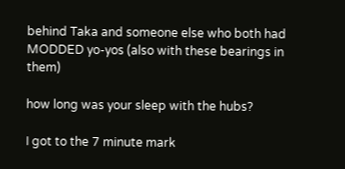behind Taka and someone else who both had MODDED yo-yos (also with these bearings in them)

how long was your sleep with the hubs?

I got to the 7 minute mark